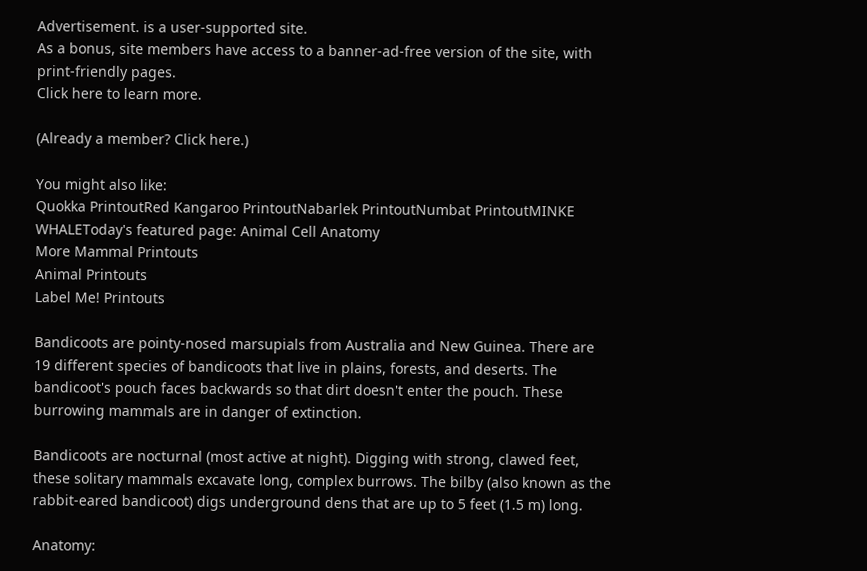Advertisement. is a user-supported site.
As a bonus, site members have access to a banner-ad-free version of the site, with print-friendly pages.
Click here to learn more.

(Already a member? Click here.)

You might also like:
Quokka PrintoutRed Kangaroo PrintoutNabarlek PrintoutNumbat PrintoutMINKE WHALEToday's featured page: Animal Cell Anatomy
More Mammal Printouts
Animal Printouts
Label Me! Printouts

Bandicoots are pointy-nosed marsupials from Australia and New Guinea. There are 19 different species of bandicoots that live in plains, forests, and deserts. The bandicoot's pouch faces backwards so that dirt doesn't enter the pouch. These burrowing mammals are in danger of extinction.

Bandicoots are nocturnal (most active at night). Digging with strong, clawed feet, these solitary mammals excavate long, complex burrows. The bilby (also known as the rabbit-eared bandicoot) digs underground dens that are up to 5 feet (1.5 m) long.

Anatomy: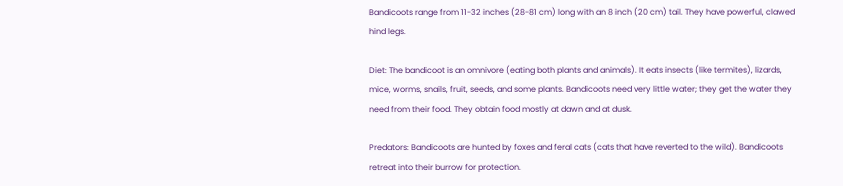Bandicoots range from 11-32 inches (28-81 cm) long with an 8 inch (20 cm) tail. They have powerful, clawed hind legs.

Diet: The bandicoot is an omnivore (eating both plants and animals). It eats insects (like termites), lizards, mice, worms, snails, fruit, seeds, and some plants. Bandicoots need very little water; they get the water they need from their food. They obtain food mostly at dawn and at dusk.

Predators: Bandicoots are hunted by foxes and feral cats (cats that have reverted to the wild). Bandicoots retreat into their burrow for protection.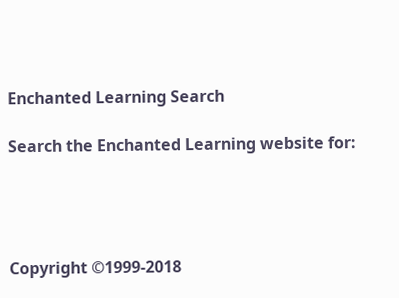Enchanted Learning Search

Search the Enchanted Learning website for:




Copyright ©1999-2018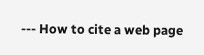--- How to cite a web page